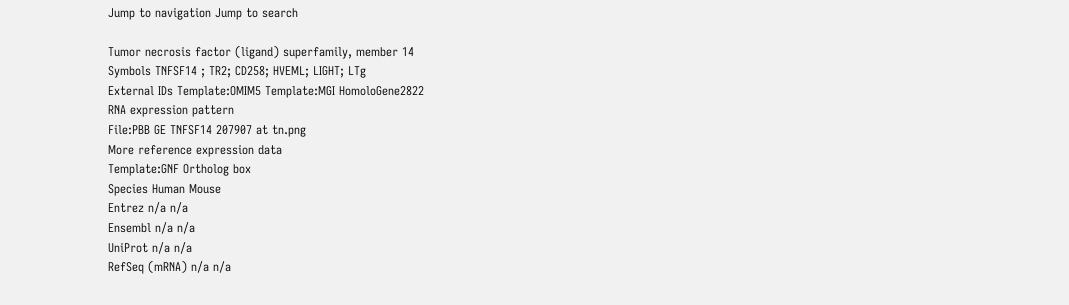Jump to navigation Jump to search

Tumor necrosis factor (ligand) superfamily, member 14
Symbols TNFSF14 ; TR2; CD258; HVEML; LIGHT; LTg
External IDs Template:OMIM5 Template:MGI HomoloGene2822
RNA expression pattern
File:PBB GE TNFSF14 207907 at tn.png
More reference expression data
Template:GNF Ortholog box
Species Human Mouse
Entrez n/a n/a
Ensembl n/a n/a
UniProt n/a n/a
RefSeq (mRNA) n/a n/a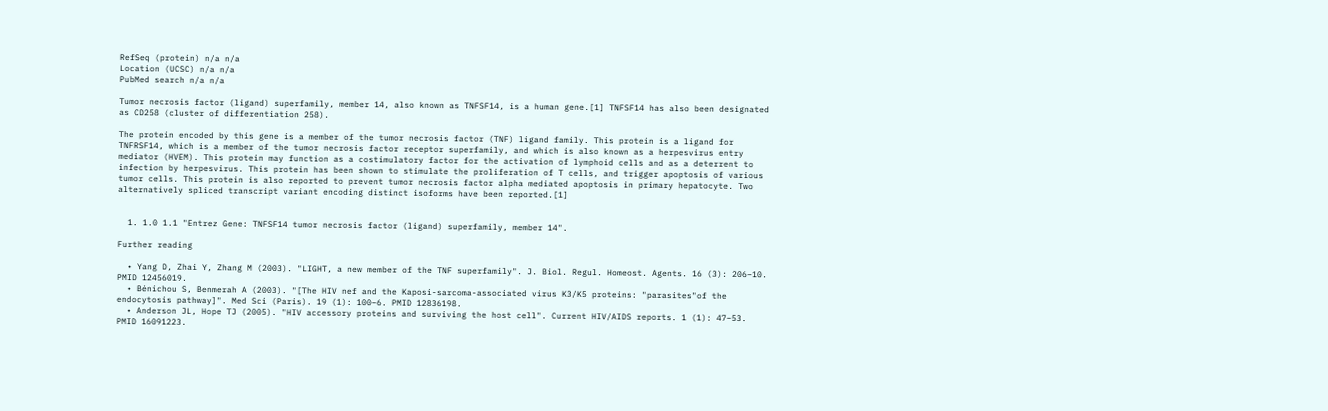RefSeq (protein) n/a n/a
Location (UCSC) n/a n/a
PubMed search n/a n/a

Tumor necrosis factor (ligand) superfamily, member 14, also known as TNFSF14, is a human gene.[1] TNFSF14 has also been designated as CD258 (cluster of differentiation 258).

The protein encoded by this gene is a member of the tumor necrosis factor (TNF) ligand family. This protein is a ligand for TNFRSF14, which is a member of the tumor necrosis factor receptor superfamily, and which is also known as a herpesvirus entry mediator (HVEM). This protein may function as a costimulatory factor for the activation of lymphoid cells and as a deterrent to infection by herpesvirus. This protein has been shown to stimulate the proliferation of T cells, and trigger apoptosis of various tumor cells. This protein is also reported to prevent tumor necrosis factor alpha mediated apoptosis in primary hepatocyte. Two alternatively spliced transcript variant encoding distinct isoforms have been reported.[1]


  1. 1.0 1.1 "Entrez Gene: TNFSF14 tumor necrosis factor (ligand) superfamily, member 14".

Further reading

  • Yang D, Zhai Y, Zhang M (2003). "LIGHT, a new member of the TNF superfamily". J. Biol. Regul. Homeost. Agents. 16 (3): 206–10. PMID 12456019.
  • Bénichou S, Benmerah A (2003). "[The HIV nef and the Kaposi-sarcoma-associated virus K3/K5 proteins: "parasites"of the endocytosis pathway]". Med Sci (Paris). 19 (1): 100–6. PMID 12836198.
  • Anderson JL, Hope TJ (2005). "HIV accessory proteins and surviving the host cell". Current HIV/AIDS reports. 1 (1): 47–53. PMID 16091223.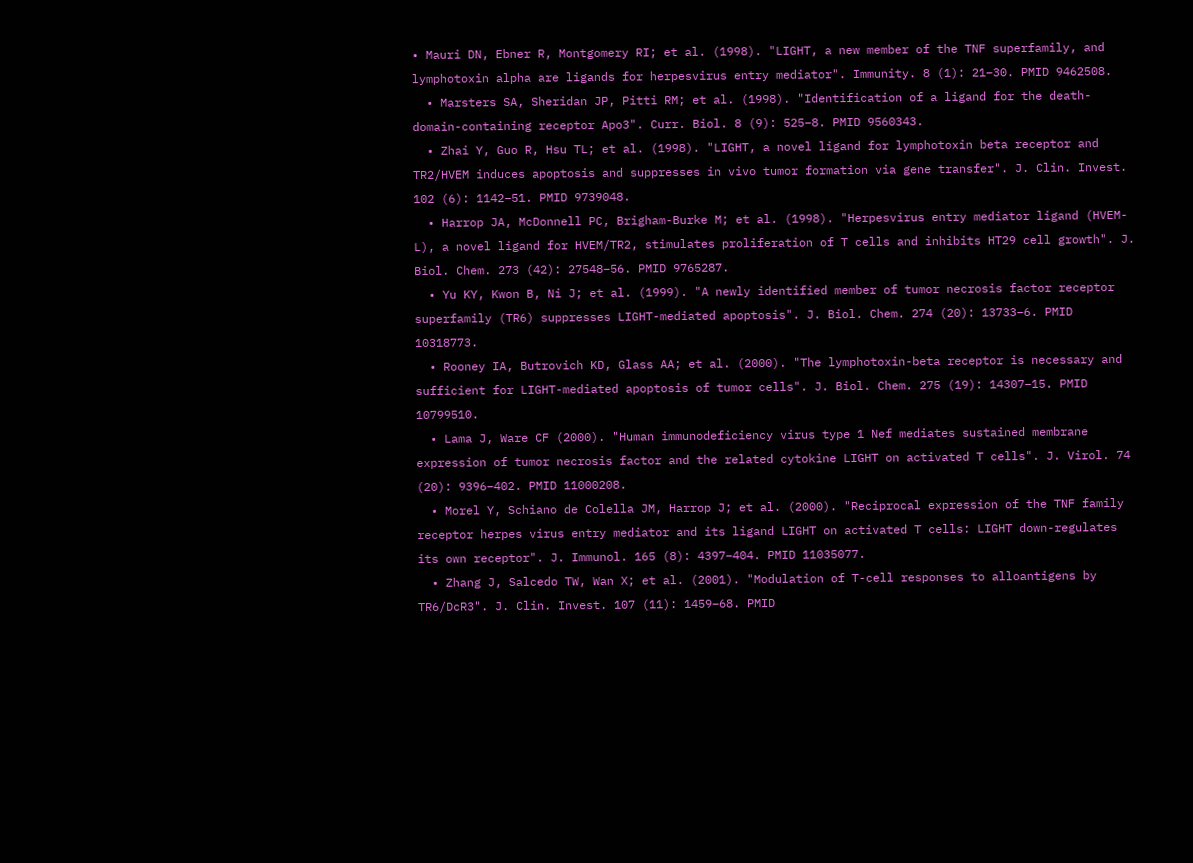• Mauri DN, Ebner R, Montgomery RI; et al. (1998). "LIGHT, a new member of the TNF superfamily, and lymphotoxin alpha are ligands for herpesvirus entry mediator". Immunity. 8 (1): 21–30. PMID 9462508.
  • Marsters SA, Sheridan JP, Pitti RM; et al. (1998). "Identification of a ligand for the death-domain-containing receptor Apo3". Curr. Biol. 8 (9): 525–8. PMID 9560343.
  • Zhai Y, Guo R, Hsu TL; et al. (1998). "LIGHT, a novel ligand for lymphotoxin beta receptor and TR2/HVEM induces apoptosis and suppresses in vivo tumor formation via gene transfer". J. Clin. Invest. 102 (6): 1142–51. PMID 9739048.
  • Harrop JA, McDonnell PC, Brigham-Burke M; et al. (1998). "Herpesvirus entry mediator ligand (HVEM-L), a novel ligand for HVEM/TR2, stimulates proliferation of T cells and inhibits HT29 cell growth". J. Biol. Chem. 273 (42): 27548–56. PMID 9765287.
  • Yu KY, Kwon B, Ni J; et al. (1999). "A newly identified member of tumor necrosis factor receptor superfamily (TR6) suppresses LIGHT-mediated apoptosis". J. Biol. Chem. 274 (20): 13733–6. PMID 10318773.
  • Rooney IA, Butrovich KD, Glass AA; et al. (2000). "The lymphotoxin-beta receptor is necessary and sufficient for LIGHT-mediated apoptosis of tumor cells". J. Biol. Chem. 275 (19): 14307–15. PMID 10799510.
  • Lama J, Ware CF (2000). "Human immunodeficiency virus type 1 Nef mediates sustained membrane expression of tumor necrosis factor and the related cytokine LIGHT on activated T cells". J. Virol. 74 (20): 9396–402. PMID 11000208.
  • Morel Y, Schiano de Colella JM, Harrop J; et al. (2000). "Reciprocal expression of the TNF family receptor herpes virus entry mediator and its ligand LIGHT on activated T cells: LIGHT down-regulates its own receptor". J. Immunol. 165 (8): 4397–404. PMID 11035077.
  • Zhang J, Salcedo TW, Wan X; et al. (2001). "Modulation of T-cell responses to alloantigens by TR6/DcR3". J. Clin. Invest. 107 (11): 1459–68. PMID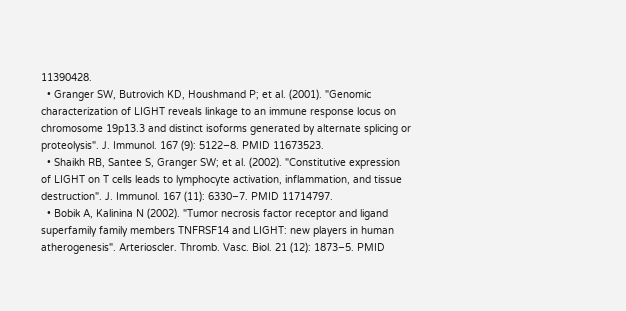11390428.
  • Granger SW, Butrovich KD, Houshmand P; et al. (2001). "Genomic characterization of LIGHT reveals linkage to an immune response locus on chromosome 19p13.3 and distinct isoforms generated by alternate splicing or proteolysis". J. Immunol. 167 (9): 5122–8. PMID 11673523.
  • Shaikh RB, Santee S, Granger SW; et al. (2002). "Constitutive expression of LIGHT on T cells leads to lymphocyte activation, inflammation, and tissue destruction". J. Immunol. 167 (11): 6330–7. PMID 11714797.
  • Bobik A, Kalinina N (2002). "Tumor necrosis factor receptor and ligand superfamily family members TNFRSF14 and LIGHT: new players in human atherogenesis". Arterioscler. Thromb. Vasc. Biol. 21 (12): 1873–5. PMID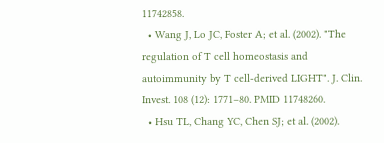11742858.
  • Wang J, Lo JC, Foster A; et al. (2002). "The regulation of T cell homeostasis and autoimmunity by T cell-derived LIGHT". J. Clin. Invest. 108 (12): 1771–80. PMID 11748260.
  • Hsu TL, Chang YC, Chen SJ; et al. (2002).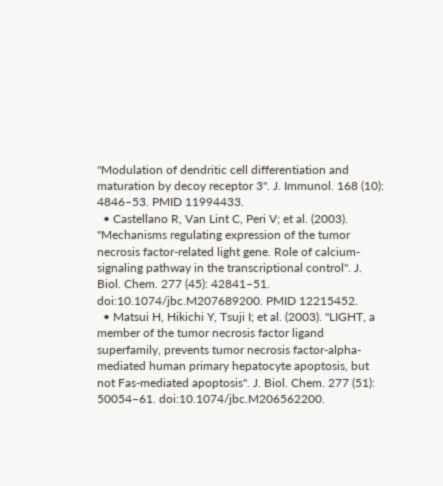"Modulation of dendritic cell differentiation and maturation by decoy receptor 3". J. Immunol. 168 (10): 4846–53. PMID 11994433.
  • Castellano R, Van Lint C, Peri V; et al. (2003). "Mechanisms regulating expression of the tumor necrosis factor-related light gene. Role of calcium-signaling pathway in the transcriptional control". J. Biol. Chem. 277 (45): 42841–51. doi:10.1074/jbc.M207689200. PMID 12215452.
  • Matsui H, Hikichi Y, Tsuji I; et al. (2003). "LIGHT, a member of the tumor necrosis factor ligand superfamily, prevents tumor necrosis factor-alpha-mediated human primary hepatocyte apoptosis, but not Fas-mediated apoptosis". J. Biol. Chem. 277 (51): 50054–61. doi:10.1074/jbc.M206562200.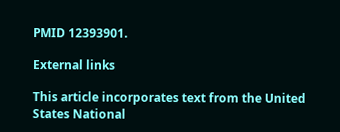PMID 12393901.

External links

This article incorporates text from the United States National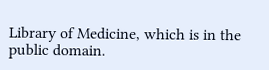Library of Medicine, which is in the public domain.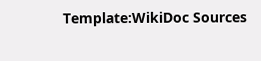Template:WikiDoc Sources